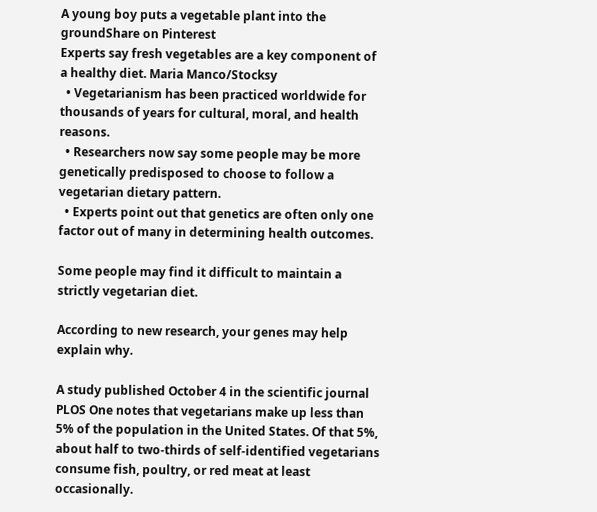A young boy puts a vegetable plant into the groundShare on Pinterest
Experts say fresh vegetables are a key component of a healthy diet. Maria Manco/Stocksy
  • Vegetarianism has been practiced worldwide for thousands of years for cultural, moral, and health reasons.
  • Researchers now say some people may be more genetically predisposed to choose to follow a vegetarian dietary pattern.
  • Experts point out that genetics are often only one factor out of many in determining health outcomes.

Some people may find it difficult to maintain a strictly vegetarian diet.

According to new research, your genes may help explain why.

A study published October 4 in the scientific journal PLOS One notes that vegetarians make up less than 5% of the population in the United States. Of that 5%, about half to two-thirds of self-identified vegetarians consume fish, poultry, or red meat at least occasionally.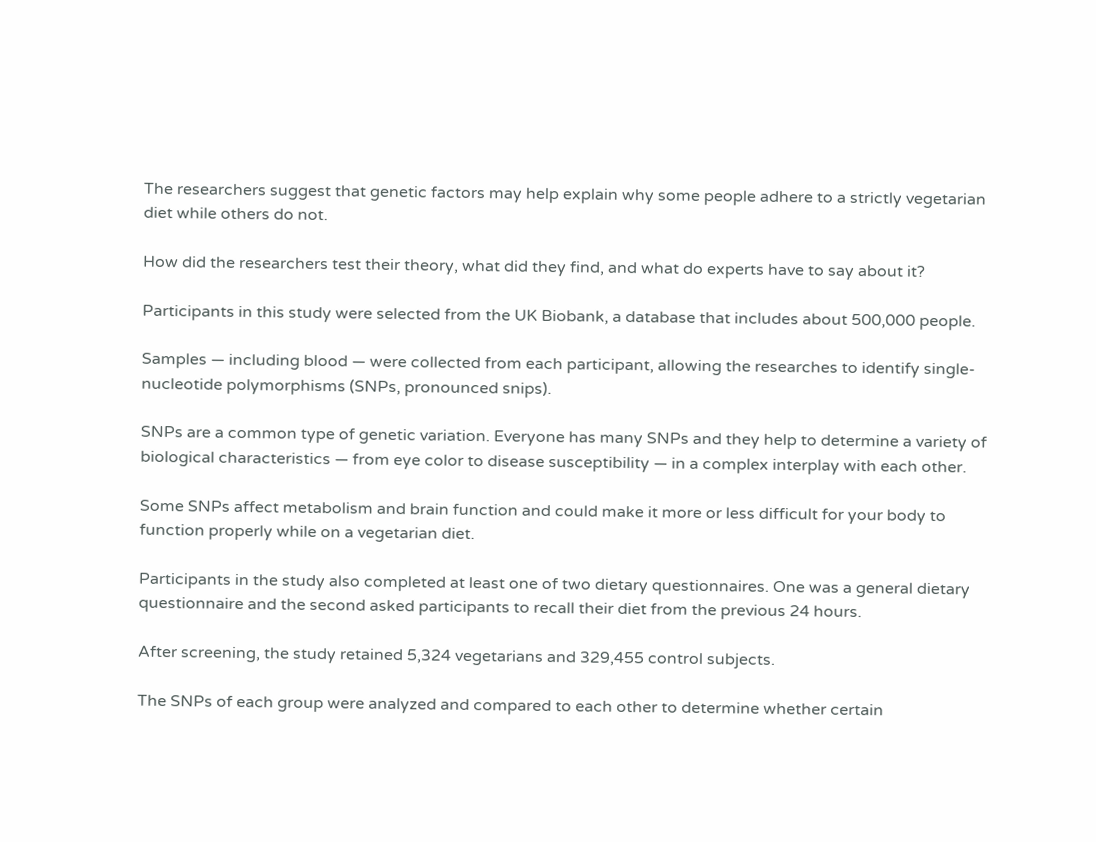The researchers suggest that genetic factors may help explain why some people adhere to a strictly vegetarian diet while others do not.

How did the researchers test their theory, what did they find, and what do experts have to say about it?

Participants in this study were selected from the UK Biobank, a database that includes about 500,000 people.

Samples — including blood — were collected from each participant, allowing the researches to identify single-nucleotide polymorphisms (SNPs, pronounced snips).

SNPs are a common type of genetic variation. Everyone has many SNPs and they help to determine a variety of biological characteristics — from eye color to disease susceptibility — in a complex interplay with each other.

Some SNPs affect metabolism and brain function and could make it more or less difficult for your body to function properly while on a vegetarian diet.

Participants in the study also completed at least one of two dietary questionnaires. One was a general dietary questionnaire and the second asked participants to recall their diet from the previous 24 hours.

After screening, the study retained 5,324 vegetarians and 329,455 control subjects.

The SNPs of each group were analyzed and compared to each other to determine whether certain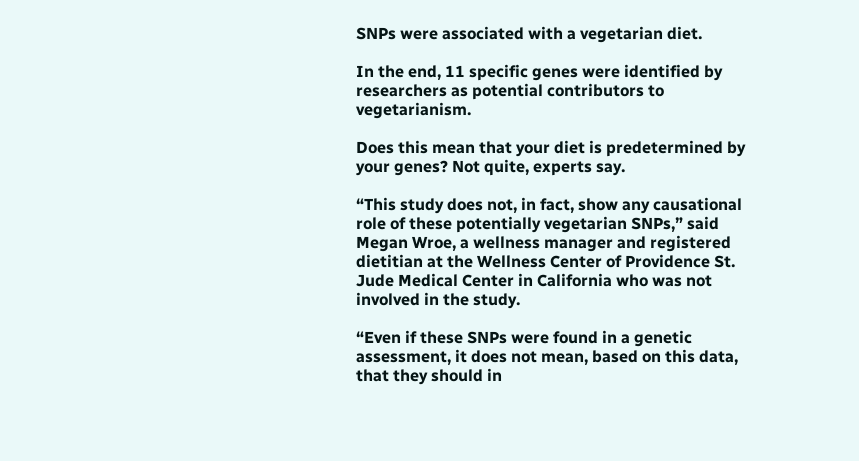SNPs were associated with a vegetarian diet.

In the end, 11 specific genes were identified by researchers as potential contributors to vegetarianism.

Does this mean that your diet is predetermined by your genes? Not quite, experts say.

“This study does not, in fact, show any causational role of these potentially vegetarian SNPs,” said Megan Wroe, a wellness manager and registered dietitian at the Wellness Center of Providence St. Jude Medical Center in California who was not involved in the study.

“Even if these SNPs were found in a genetic assessment, it does not mean, based on this data, that they should in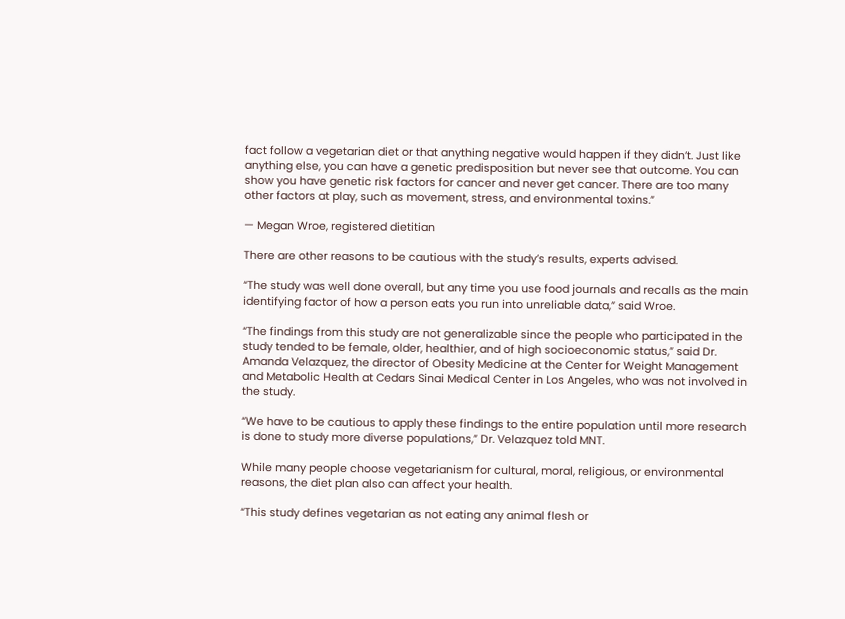fact follow a vegetarian diet or that anything negative would happen if they didn’t. Just like anything else, you can have a genetic predisposition but never see that outcome. You can show you have genetic risk factors for cancer and never get cancer. There are too many other factors at play, such as movement, stress, and environmental toxins.”

— Megan Wroe, registered dietitian

There are other reasons to be cautious with the study’s results, experts advised.

“The study was well done overall, but any time you use food journals and recalls as the main identifying factor of how a person eats you run into unreliable data,” said Wroe.

“The findings from this study are not generalizable since the people who participated in the study tended to be female, older, healthier, and of high socioeconomic status,” said Dr. Amanda Velazquez, the director of Obesity Medicine at the Center for Weight Management and Metabolic Health at Cedars Sinai Medical Center in Los Angeles, who was not involved in the study.

“We have to be cautious to apply these findings to the entire population until more research is done to study more diverse populations,” Dr. Velazquez told MNT.

While many people choose vegetarianism for cultural, moral, religious, or environmental reasons, the diet plan also can affect your health.

“This study defines vegetarian as not eating any animal flesh or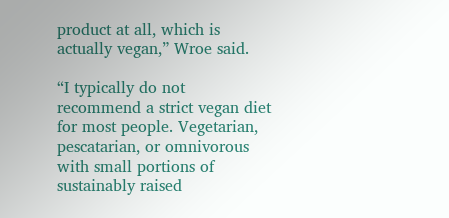product at all, which is actually vegan,” Wroe said.

“I typically do not recommend a strict vegan diet for most people. Vegetarian, pescatarian, or omnivorous with small portions of sustainably raised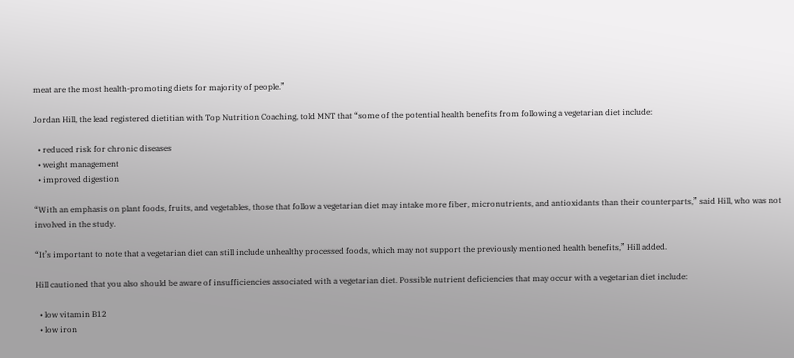meat are the most health-promoting diets for majority of people.”

Jordan Hill, the lead registered dietitian with Top Nutrition Coaching, told MNT that “some of the potential health benefits from following a vegetarian diet include:

  • reduced risk for chronic diseases
  • weight management
  • improved digestion

“With an emphasis on plant foods, fruits, and vegetables, those that follow a vegetarian diet may intake more fiber, micronutrients, and antioxidants than their counterparts,” said Hill, who was not involved in the study.

“It’s important to note that a vegetarian diet can still include unhealthy processed foods, which may not support the previously mentioned health benefits,” Hill added.

Hill cautioned that you also should be aware of insufficiencies associated with a vegetarian diet. Possible nutrient deficiencies that may occur with a vegetarian diet include:

  • low vitamin B12
  • low iron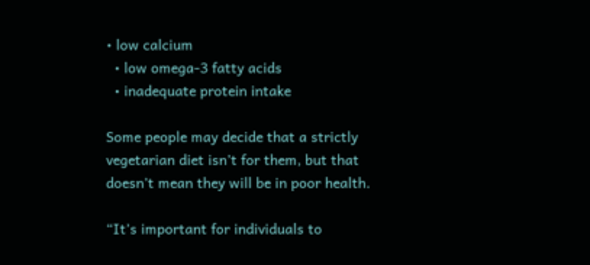• low calcium
  • low omega-3 fatty acids
  • inadequate protein intake

Some people may decide that a strictly vegetarian diet isn’t for them, but that doesn’t mean they will be in poor health.

“It’s important for individuals to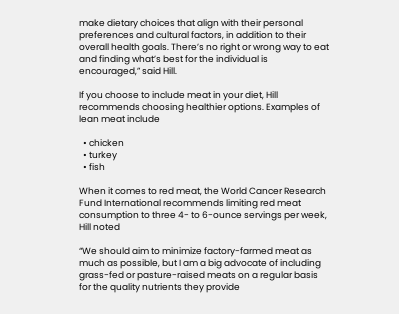make dietary choices that align with their personal preferences and cultural factors, in addition to their overall health goals. There’s no right or wrong way to eat and finding what’s best for the individual is encouraged,” said Hill.

If you choose to include meat in your diet, Hill recommends choosing healthier options. Examples of lean meat include

  • chicken
  • turkey
  • fish

When it comes to red meat, the World Cancer Research Fund International recommends limiting red meat consumption to three 4- to 6-ounce servings per week, Hill noted

“We should aim to minimize factory-farmed meat as much as possible, but I am a big advocate of including grass-fed or pasture-raised meats on a regular basis for the quality nutrients they provide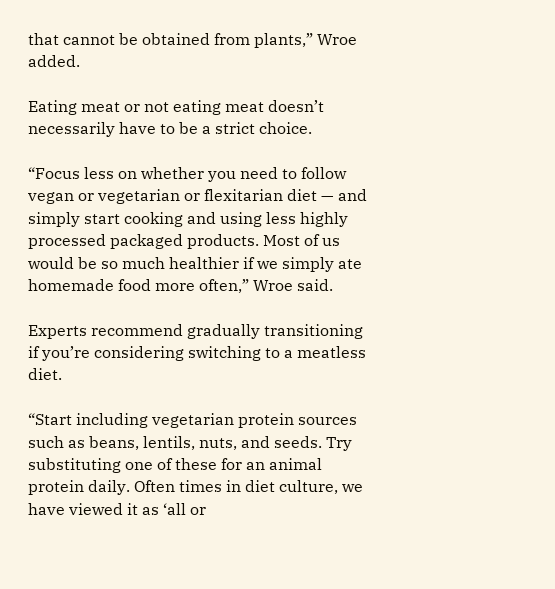that cannot be obtained from plants,” Wroe added.

Eating meat or not eating meat doesn’t necessarily have to be a strict choice.

“Focus less on whether you need to follow vegan or vegetarian or flexitarian diet — and simply start cooking and using less highly processed packaged products. Most of us would be so much healthier if we simply ate homemade food more often,” Wroe said.

Experts recommend gradually transitioning if you’re considering switching to a meatless diet.

“Start including vegetarian protein sources such as beans, lentils, nuts, and seeds. Try substituting one of these for an animal protein daily. Often times in diet culture, we have viewed it as ‘all or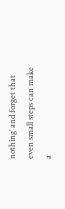nothing’ and forget that even small steps can make a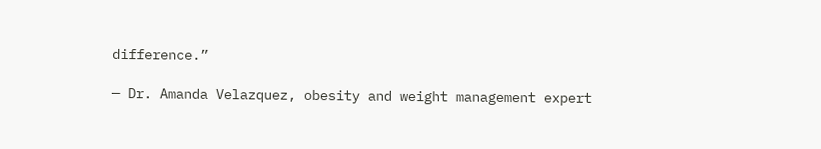difference.”

— Dr. Amanda Velazquez, obesity and weight management expert